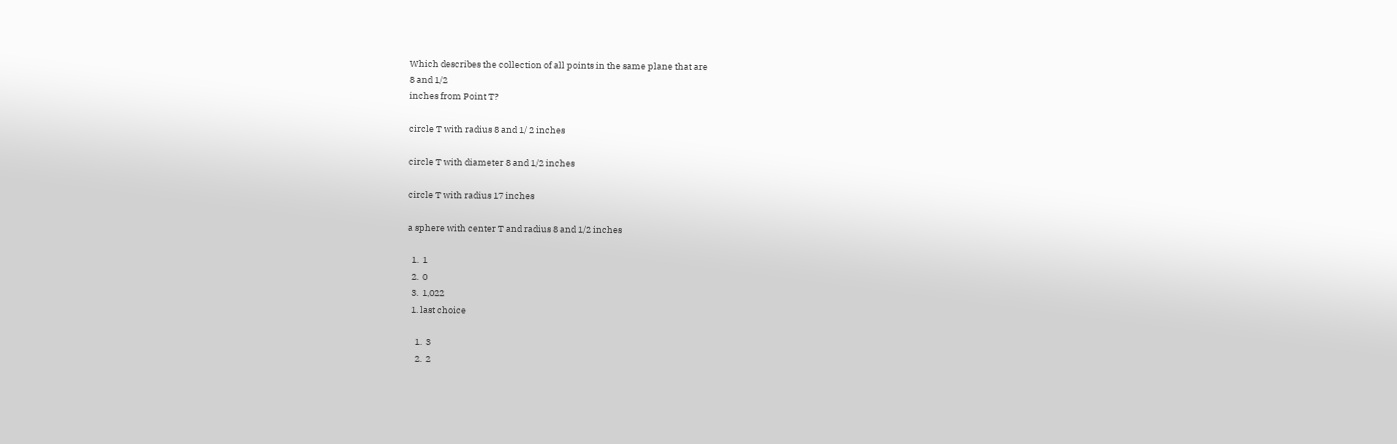Which describes the collection of all points in the same plane that are
8 and 1/2
inches from Point T?

circle T with radius 8 and 1/ 2 inches

circle T with diameter 8 and 1/2 inches

circle T with radius 17 inches

a sphere with center T and radius 8 and 1/2 inches

  1.  1
  2.  0
  3.  1,022
  1. last choice

    1.  3
    2.  2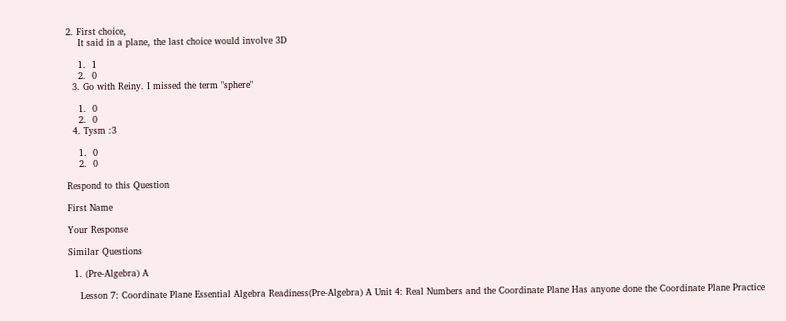2. First choice,
    It said in a plane, the last choice would involve 3D

    1.  1
    2.  0
  3. Go with Reiny. I missed the term "sphere"

    1.  0
    2.  0
  4. Tysm :3

    1.  0
    2.  0

Respond to this Question

First Name

Your Response

Similar Questions

  1. (Pre-Algebra) A

    Lesson 7: Coordinate Plane Essential Algebra Readiness(Pre-Algebra) A Unit 4: Real Numbers and the Coordinate Plane Has anyone done the Coordinate Plane Practice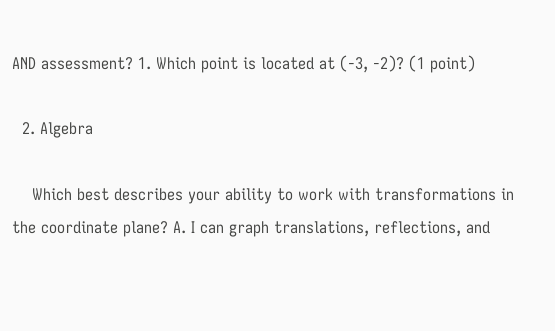AND assessment? 1. Which point is located at (-3, -2)? (1 point)

  2. Algebra

    Which best describes your ability to work with transformations in the coordinate plane? A. I can graph translations, reflections, and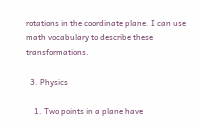rotations in the coordinate plane. I can use math vocabulary to describe these transformations.

  3. Physics

    1. Two points in a plane have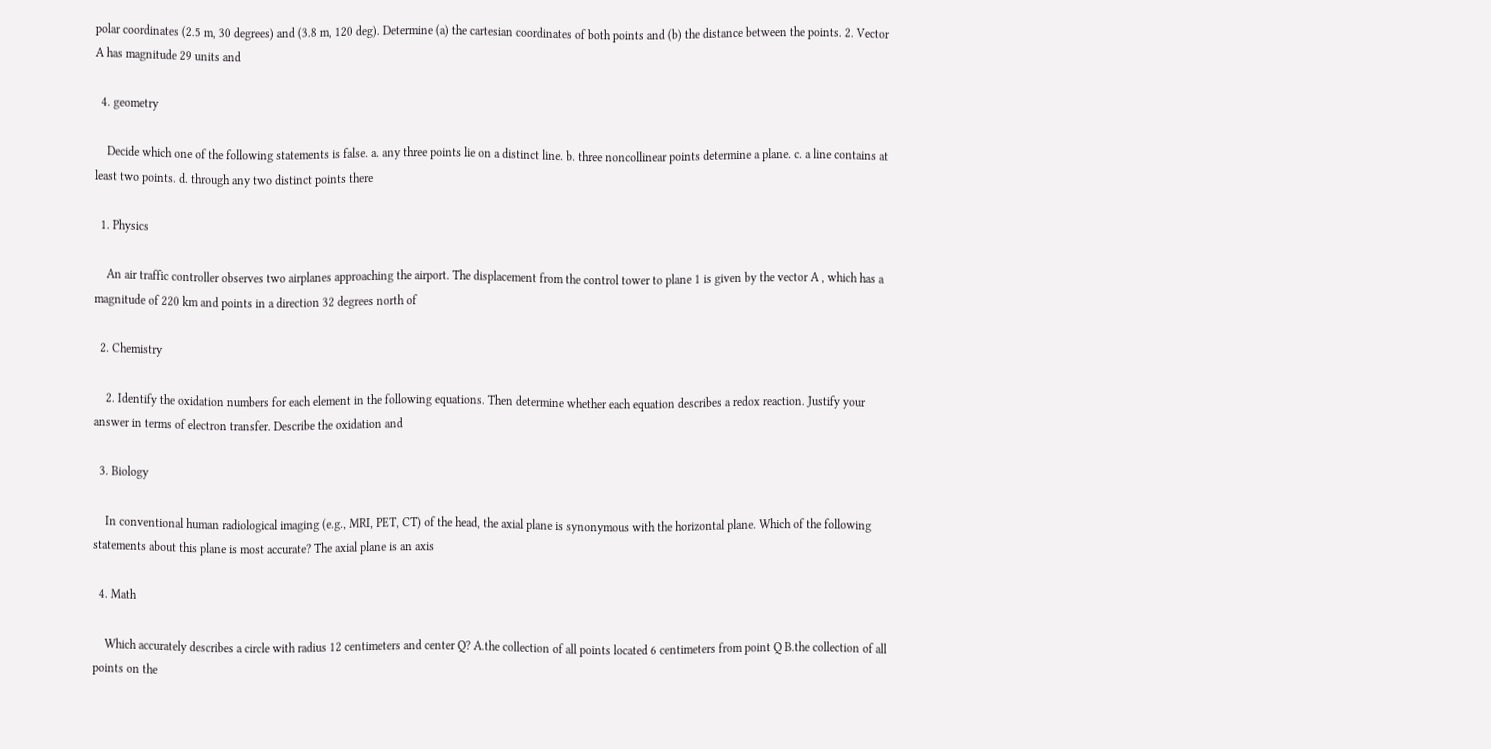polar coordinates (2.5 m, 30 degrees) and (3.8 m, 120 deg). Determine (a) the cartesian coordinates of both points and (b) the distance between the points. 2. Vector A has magnitude 29 units and

  4. geometry

    Decide which one of the following statements is false. a. any three points lie on a distinct line. b. three noncollinear points determine a plane. c. a line contains at least two points. d. through any two distinct points there

  1. Physics

    An air traffic controller observes two airplanes approaching the airport. The displacement from the control tower to plane 1 is given by the vector A , which has a magnitude of 220 km and points in a direction 32 degrees north of

  2. Chemistry

    2. Identify the oxidation numbers for each element in the following equations. Then determine whether each equation describes a redox reaction. Justify your answer in terms of electron transfer. Describe the oxidation and

  3. Biology

    In conventional human radiological imaging (e.g., MRI, PET, CT) of the head, the axial plane is synonymous with the horizontal plane. Which of the following statements about this plane is most accurate? The axial plane is an axis

  4. Math

    Which accurately describes a circle with radius 12 centimeters and center Q? A.the collection of all points located 6 centimeters from point Q B.the collection of all points on the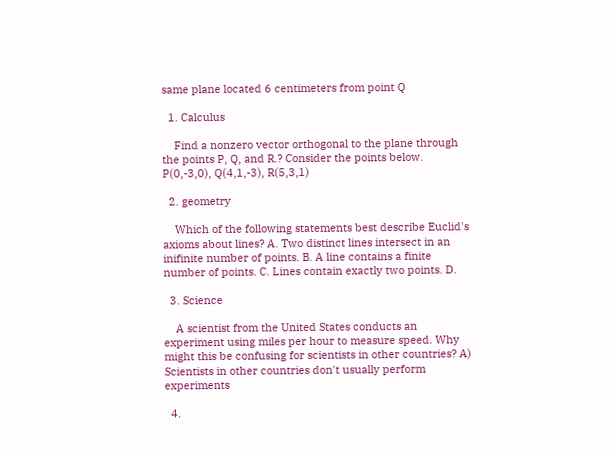same plane located 6 centimeters from point Q

  1. Calculus

    Find a nonzero vector orthogonal to the plane through the points P, Q, and R.? Consider the points below. P(0,-3,0), Q(4,1,-3), R(5,3,1)

  2. geometry

    Which of the following statements best describe Euclid's axioms about lines? A. Two distinct lines intersect in an inifinite number of points. B. A line contains a finite number of points. C. Lines contain exactly two points. D.

  3. Science

    A scientist from the United States conducts an experiment using miles per hour to measure speed. Why might this be confusing for scientists in other countries? A) Scientists in other countries don't usually perform experiments

  4.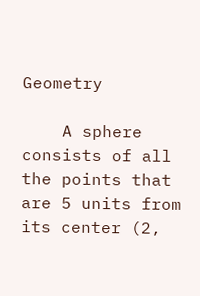Geometry

    A sphere consists of all the points that are 5 units from its center (2,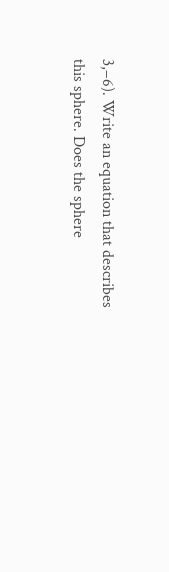3,−6). Write an equation that describes this sphere. Does the sphere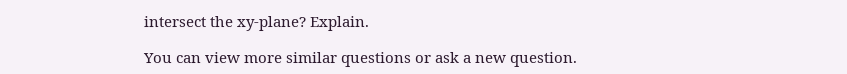intersect the xy-plane? Explain.

You can view more similar questions or ask a new question.